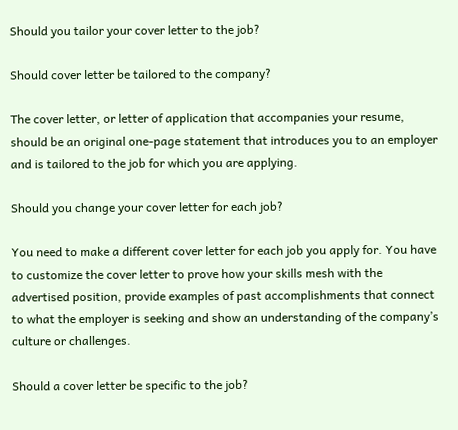Should you tailor your cover letter to the job?

Should cover letter be tailored to the company?

The cover letter, or letter of application that accompanies your resume, should be an original one-page statement that introduces you to an employer and is tailored to the job for which you are applying.

Should you change your cover letter for each job?

You need to make a different cover letter for each job you apply for. You have to customize the cover letter to prove how your skills mesh with the advertised position, provide examples of past accomplishments that connect to what the employer is seeking and show an understanding of the company’s culture or challenges.

Should a cover letter be specific to the job?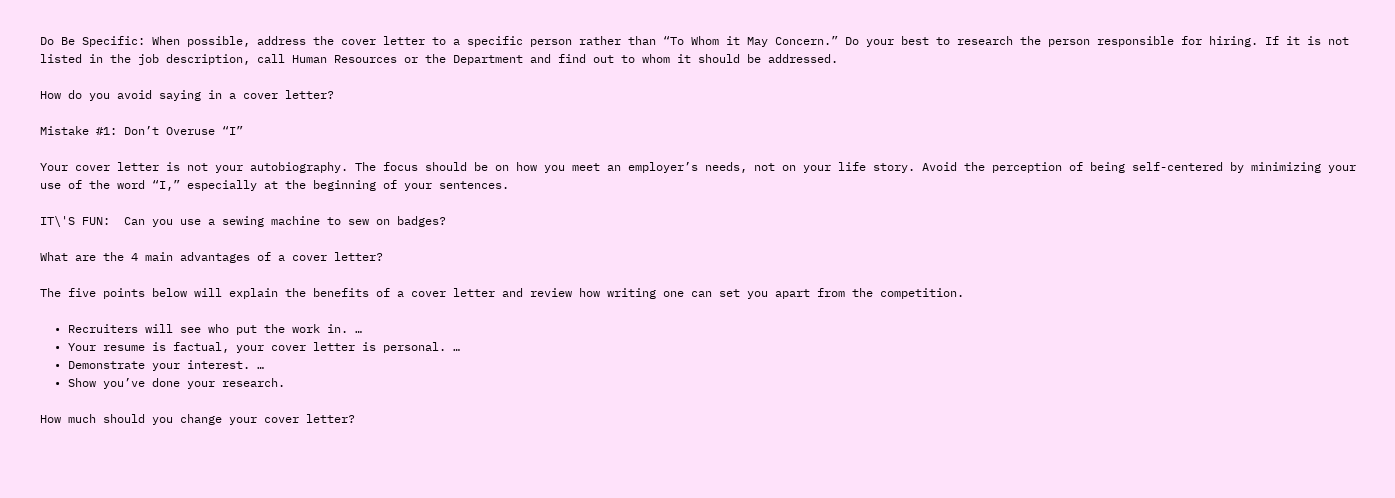Do Be Specific: When possible, address the cover letter to a specific person rather than “To Whom it May Concern.” Do your best to research the person responsible for hiring. If it is not listed in the job description, call Human Resources or the Department and find out to whom it should be addressed.

How do you avoid saying in a cover letter?

Mistake #1: Don’t Overuse “I”

Your cover letter is not your autobiography. The focus should be on how you meet an employer’s needs, not on your life story. Avoid the perception of being self-centered by minimizing your use of the word “I,” especially at the beginning of your sentences.

IT\'S FUN:  Can you use a sewing machine to sew on badges?

What are the 4 main advantages of a cover letter?

The five points below will explain the benefits of a cover letter and review how writing one can set you apart from the competition.

  • Recruiters will see who put the work in. …
  • Your resume is factual, your cover letter is personal. …
  • Demonstrate your interest. …
  • Show you’ve done your research.

How much should you change your cover letter?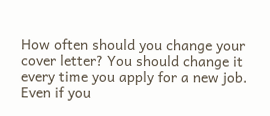How often should you change your cover letter? You should change it every time you apply for a new job. Even if you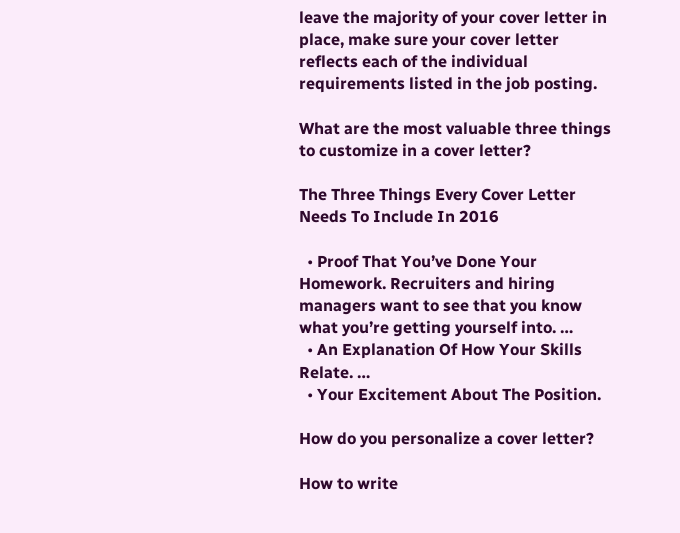leave the majority of your cover letter in place, make sure your cover letter reflects each of the individual requirements listed in the job posting.

What are the most valuable three things to customize in a cover letter?

The Three Things Every Cover Letter Needs To Include In 2016

  • Proof That You’ve Done Your Homework. Recruiters and hiring managers want to see that you know what you’re getting yourself into. …
  • An Explanation Of How Your Skills Relate. …
  • Your Excitement About The Position.

How do you personalize a cover letter?

How to write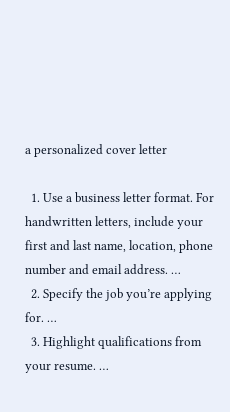a personalized cover letter

  1. Use a business letter format. For handwritten letters, include your first and last name, location, phone number and email address. …
  2. Specify the job you’re applying for. …
  3. Highlight qualifications from your resume. …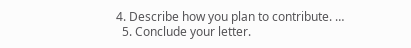4. Describe how you plan to contribute. …
  5. Conclude your letter.